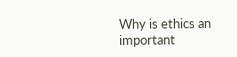Why is ethics an important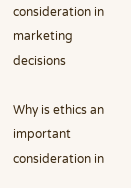consideration in marketing decisions

Why is ethics an important consideration in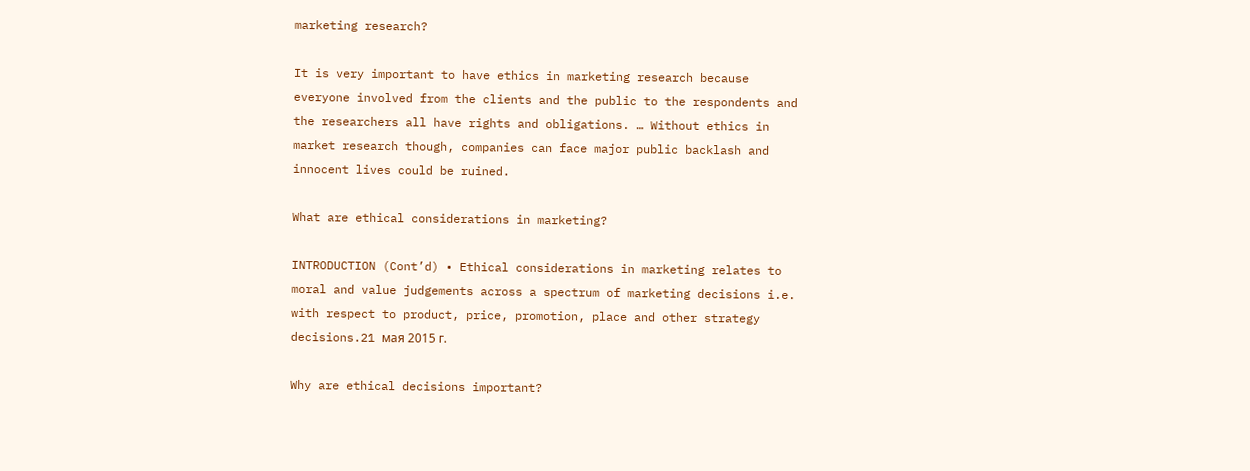marketing research?

It is very important to have ethics in marketing research because everyone involved from the clients and the public to the respondents and the researchers all have rights and obligations. … Without ethics in market research though, companies can face major public backlash and innocent lives could be ruined.

What are ethical considerations in marketing?

INTRODUCTION (Cont’d) • Ethical considerations in marketing relates to moral and value judgements across a spectrum of marketing decisions i.e. with respect to product, price, promotion, place and other strategy decisions.21 мая 2015 г.

Why are ethical decisions important?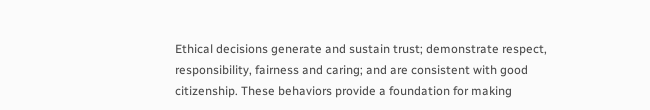Ethical decisions generate and sustain trust; demonstrate respect, responsibility, fairness and caring; and are consistent with good citizenship. These behaviors provide a foundation for making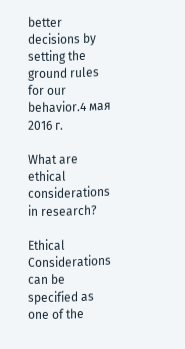better decisions by setting the ground rules for our behavior.4 мая 2016 г.

What are ethical considerations in research?

Ethical Considerations can be specified as one of the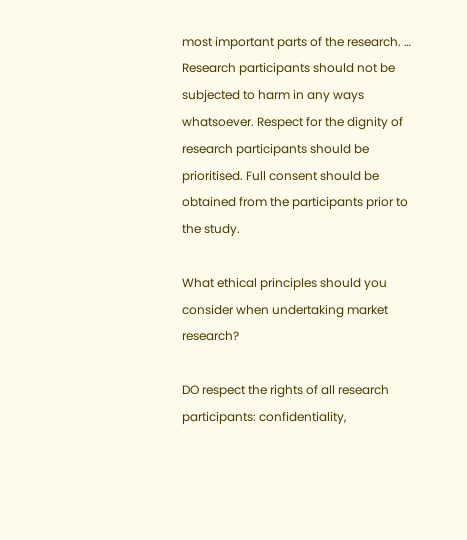most important parts of the research. … Research participants should not be subjected to harm in any ways whatsoever. Respect for the dignity of research participants should be prioritised. Full consent should be obtained from the participants prior to the study.

What ethical principles should you consider when undertaking market research?

DO respect the rights of all research participants: confidentiality,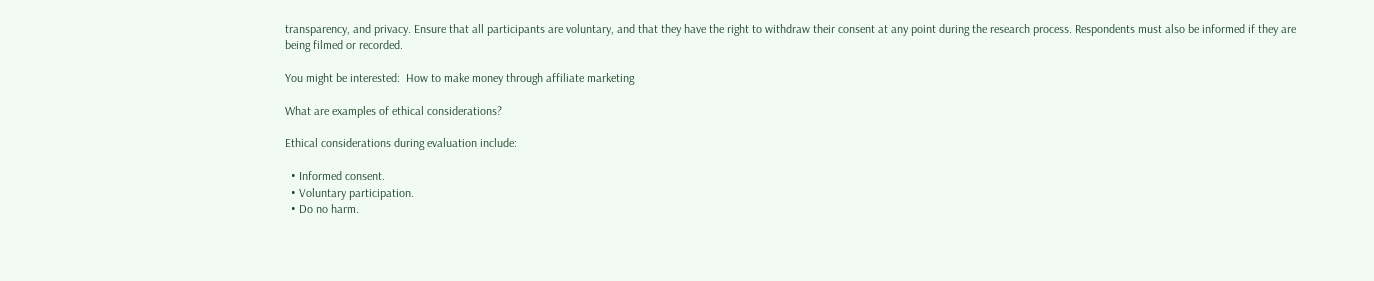transparency, and privacy. Ensure that all participants are voluntary, and that they have the right to withdraw their consent at any point during the research process. Respondents must also be informed if they are being filmed or recorded.

You might be interested:  How to make money through affiliate marketing

What are examples of ethical considerations?

Ethical considerations during evaluation include:

  • Informed consent.
  • Voluntary participation.
  • Do no harm.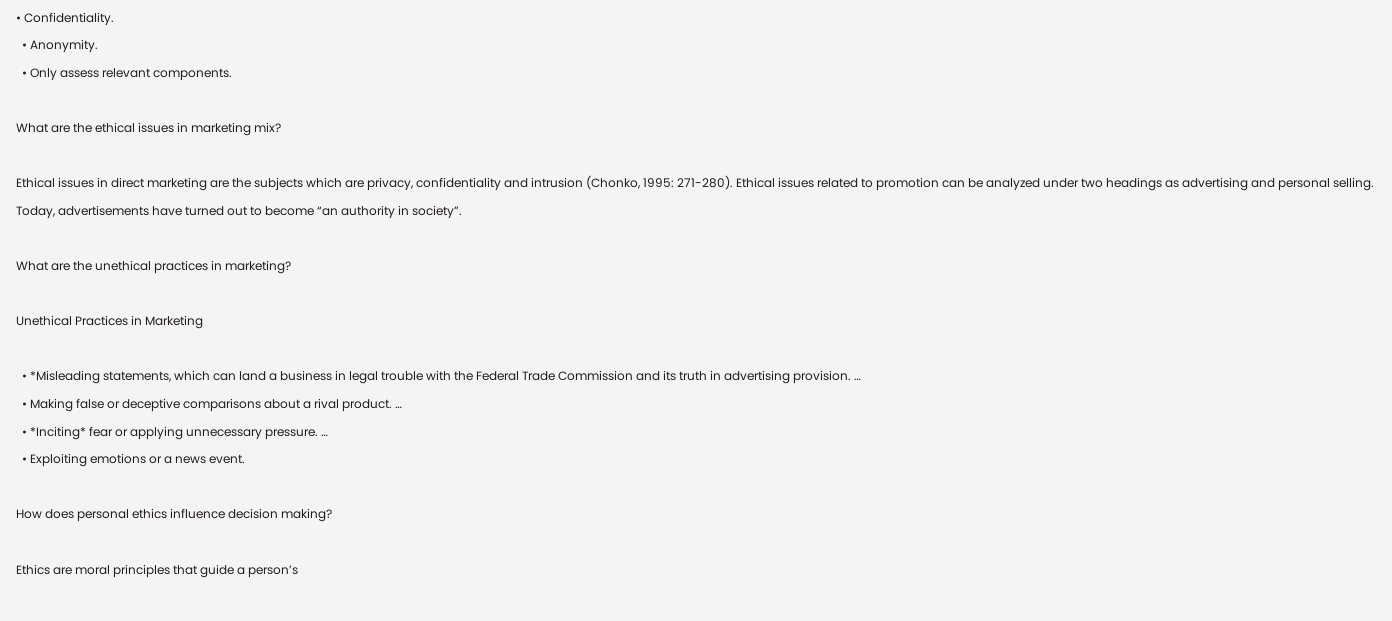• Confidentiality.
  • Anonymity.
  • Only assess relevant components.

What are the ethical issues in marketing mix?

Ethical issues in direct marketing are the subjects which are privacy, confidentiality and intrusion (Chonko, 1995: 271-280). Ethical issues related to promotion can be analyzed under two headings as advertising and personal selling. Today, advertisements have turned out to become “an authority in society”.

What are the unethical practices in marketing?

Unethical Practices in Marketing

  • *Misleading statements, which can land a business in legal trouble with the Federal Trade Commission and its truth in advertising provision. …
  • Making false or deceptive comparisons about a rival product. …
  • *Inciting* fear or applying unnecessary pressure. …
  • Exploiting emotions or a news event.

How does personal ethics influence decision making?

Ethics are moral principles that guide a person’s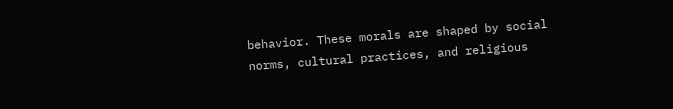behavior. These morals are shaped by social norms, cultural practices, and religious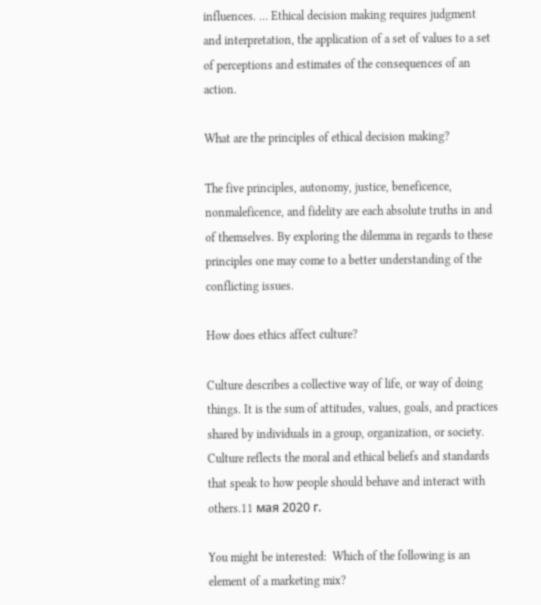influences. … Ethical decision making requires judgment and interpretation, the application of a set of values to a set of perceptions and estimates of the consequences of an action.

What are the principles of ethical decision making?

The five principles, autonomy, justice, beneficence, nonmaleficence, and fidelity are each absolute truths in and of themselves. By exploring the dilemma in regards to these principles one may come to a better understanding of the conflicting issues.

How does ethics affect culture?

Culture describes a collective way of life, or way of doing things. It is the sum of attitudes, values, goals, and practices shared by individuals in a group, organization, or society. Culture reflects the moral and ethical beliefs and standards that speak to how people should behave and interact with others.11 мая 2020 г.

You might be interested:  Which of the following is an element of a marketing mix?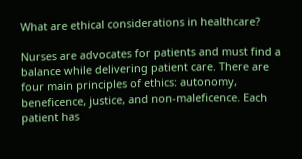What are ethical considerations in healthcare?

Nurses are advocates for patients and must find a balance while delivering patient care. There are four main principles of ethics: autonomy, beneficence, justice, and non-maleficence. Each patient has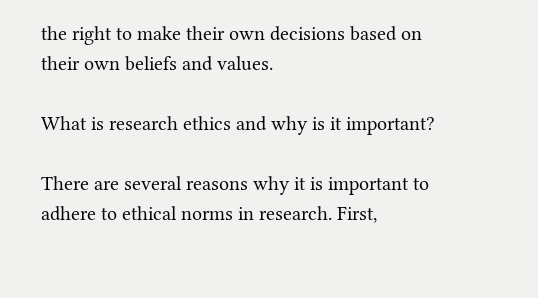the right to make their own decisions based on their own beliefs and values.

What is research ethics and why is it important?

There are several reasons why it is important to adhere to ethical norms in research. First,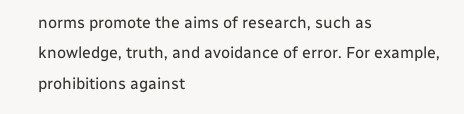norms promote the aims of research, such as knowledge, truth, and avoidance of error. For example, prohibitions against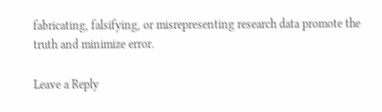fabricating, falsifying, or misrepresenting research data promote the truth and minimize error.

Leave a Reply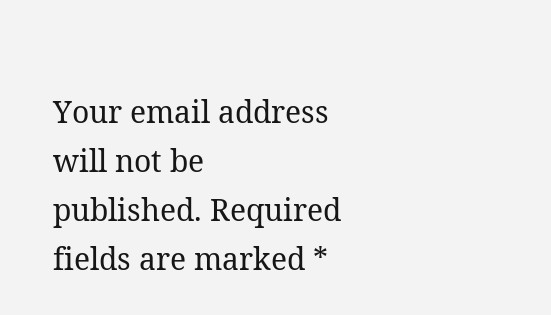Your email address will not be published. Required fields are marked *